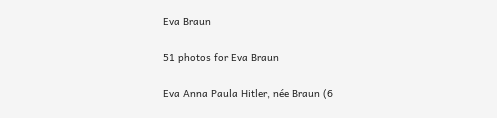Eva Braun

51 photos for Eva Braun

Eva Anna Paula Hitler, née Braun (6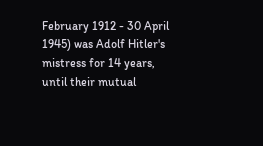February 1912 - 30 April 1945) was Adolf Hitler's mistress for 14 years, until their mutual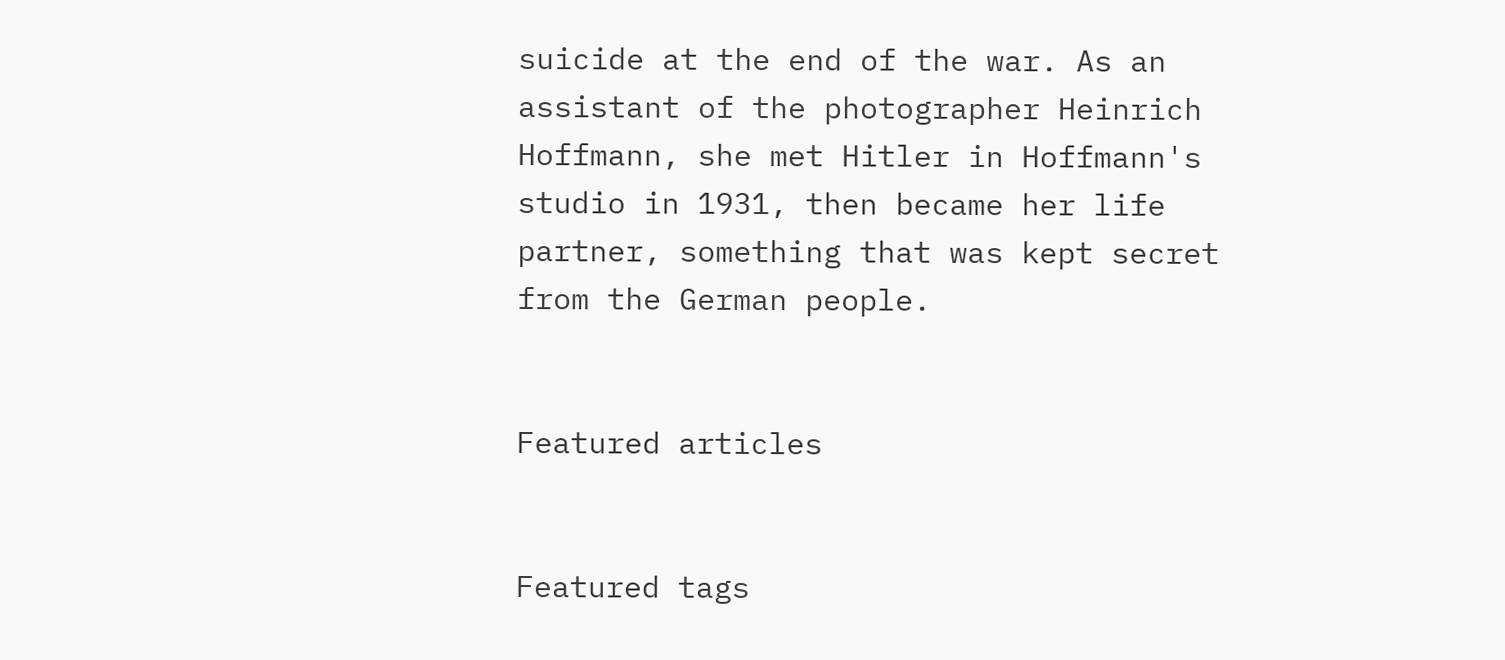suicide at the end of the war. As an assistant of the photographer Heinrich Hoffmann, she met Hitler in Hoffmann's studio in 1931, then became her life partner, something that was kept secret from the German people.


Featured articles


Featured tags